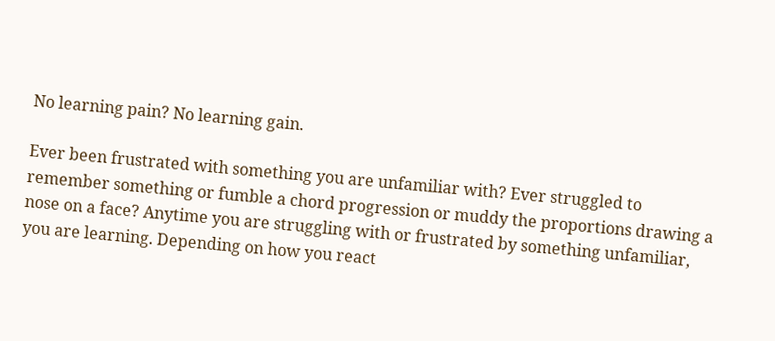No learning pain? No learning gain.

Ever been frustrated with something you are unfamiliar with? Ever struggled to remember something or fumble a chord progression or muddy the proportions drawing a nose on a face? Anytime you are struggling with or frustrated by something unfamiliar, you are learning. Depending on how you react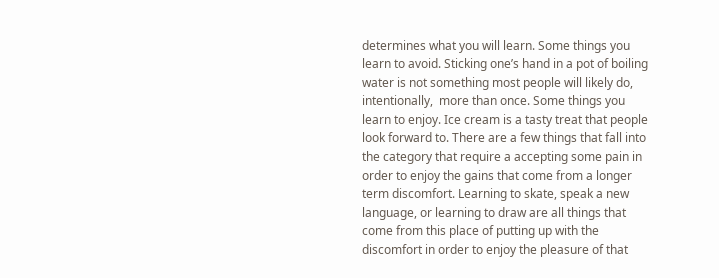determines what you will learn. Some things you learn to avoid. Sticking one’s hand in a pot of boiling water is not something most people will likely do, intentionally,  more than once. Some things you learn to enjoy. Ice cream is a tasty treat that people look forward to. There are a few things that fall into the category that require a accepting some pain in order to enjoy the gains that come from a longer term discomfort. Learning to skate, speak a new language, or learning to draw are all things that come from this place of putting up with the discomfort in order to enjoy the pleasure of that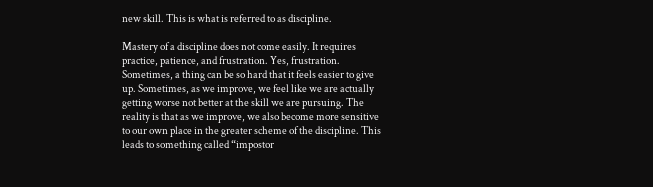new skill. This is what is referred to as discipline.

Mastery of a discipline does not come easily. It requires practice, patience, and frustration. Yes, frustration. Sometimes, a thing can be so hard that it feels easier to give up. Sometimes, as we improve, we feel like we are actually getting worse not better at the skill we are pursuing. The reality is that as we improve, we also become more sensitive to our own place in the greater scheme of the discipline. This leads to something called “impostor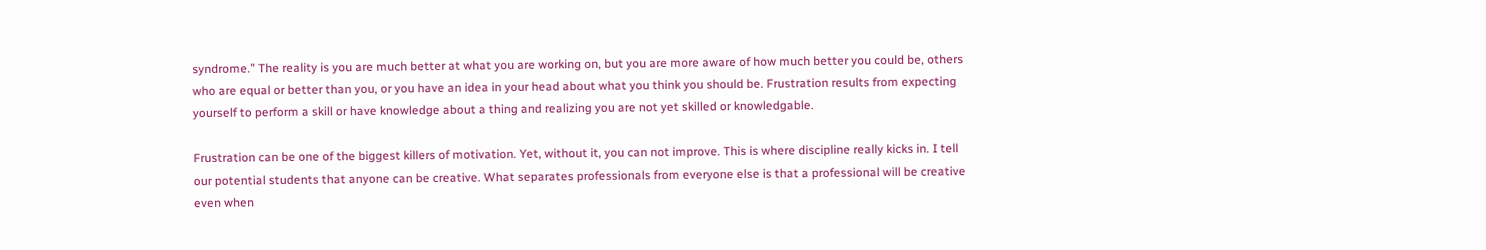syndrome.” The reality is you are much better at what you are working on, but you are more aware of how much better you could be, others who are equal or better than you, or you have an idea in your head about what you think you should be. Frustration results from expecting yourself to perform a skill or have knowledge about a thing and realizing you are not yet skilled or knowledgable.

Frustration can be one of the biggest killers of motivation. Yet, without it, you can not improve. This is where discipline really kicks in. I tell our potential students that anyone can be creative. What separates professionals from everyone else is that a professional will be creative even when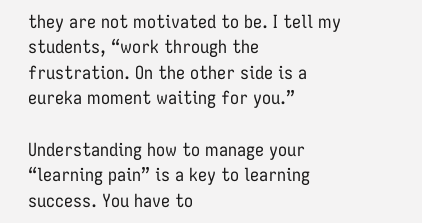they are not motivated to be. I tell my students, “work through the frustration. On the other side is a eureka moment waiting for you.”

Understanding how to manage your “learning pain” is a key to learning success. You have to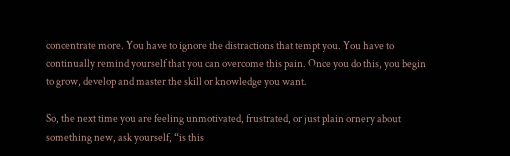concentrate more. You have to ignore the distractions that tempt you. You have to continually remind yourself that you can overcome this pain. Once you do this, you begin to grow, develop and master the skill or knowledge you want.

So, the next time you are feeling unmotivated, frustrated, or just plain ornery about something new, ask yourself, “is this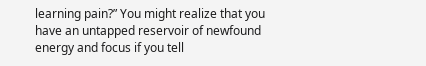learning pain?” You might realize that you have an untapped reservoir of newfound energy and focus if you tell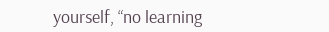yourself, “no learning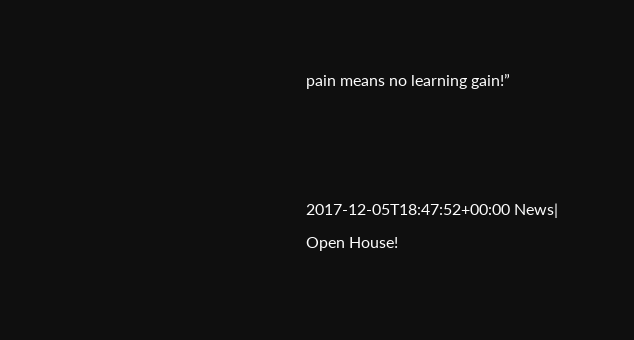pain means no learning gain!”



2017-12-05T18:47:52+00:00 News|
Open House!